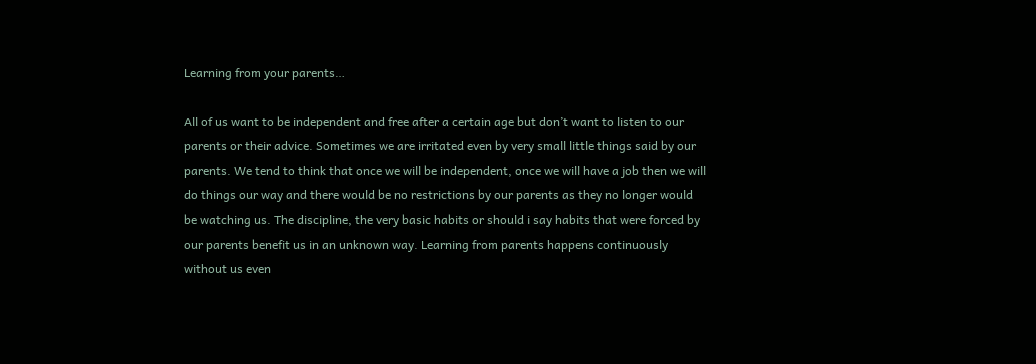Learning from your parents…

All of us want to be independent and free after a certain age but don’t want to listen to our parents or their advice. Sometimes we are irritated even by very small little things said by our parents. We tend to think that once we will be independent, once we will have a job then we will do things our way and there would be no restrictions by our parents as they no longer would be watching us. The discipline, the very basic habits or should i say habits that were forced by our parents benefit us in an unknown way. Learning from parents happens continuously without us even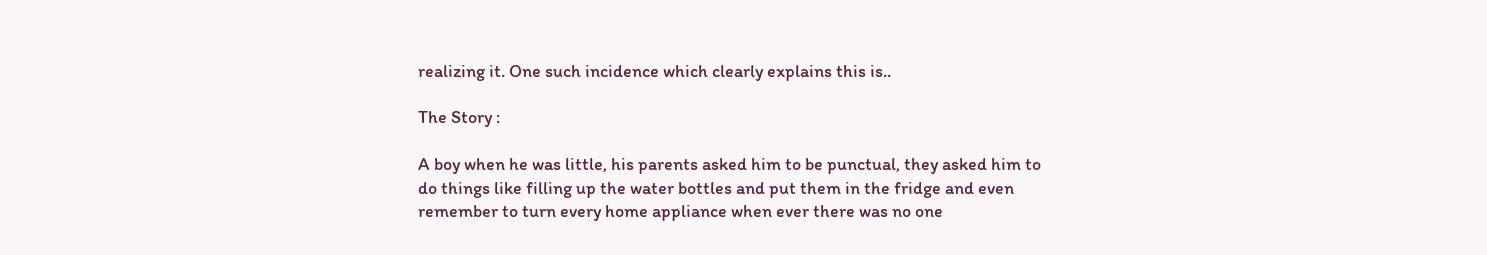realizing it. One such incidence which clearly explains this is..

The Story :

A boy when he was little, his parents asked him to be punctual, they asked him to do things like filling up the water bottles and put them in the fridge and even remember to turn every home appliance when ever there was no one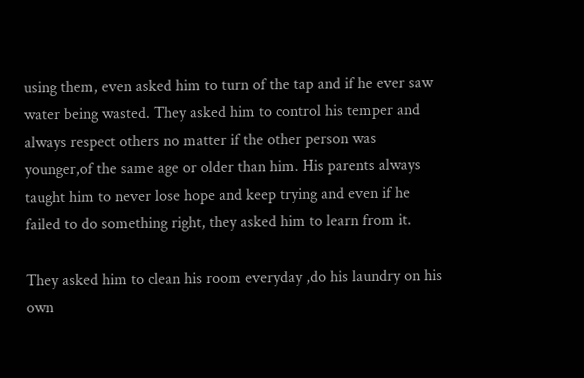using them, even asked him to turn of the tap and if he ever saw water being wasted. They asked him to control his temper and always respect others no matter if the other person was younger,of the same age or older than him. His parents always taught him to never lose hope and keep trying and even if he failed to do something right, they asked him to learn from it.

They asked him to clean his room everyday ,do his laundry on his own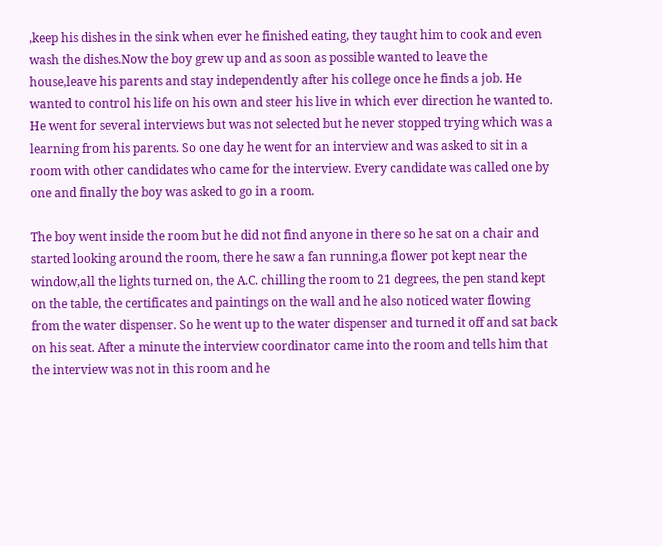,keep his dishes in the sink when ever he finished eating, they taught him to cook and even wash the dishes.Now the boy grew up and as soon as possible wanted to leave the house,leave his parents and stay independently after his college once he finds a job. He wanted to control his life on his own and steer his live in which ever direction he wanted to. He went for several interviews but was not selected but he never stopped trying which was a learning from his parents. So one day he went for an interview and was asked to sit in a room with other candidates who came for the interview. Every candidate was called one by one and finally the boy was asked to go in a room.

The boy went inside the room but he did not find anyone in there so he sat on a chair and started looking around the room, there he saw a fan running,a flower pot kept near the window,all the lights turned on, the A.C. chilling the room to 21 degrees, the pen stand kept on the table, the certificates and paintings on the wall and he also noticed water flowing from the water dispenser. So he went up to the water dispenser and turned it off and sat back on his seat. After a minute the interview coordinator came into the room and tells him that the interview was not in this room and he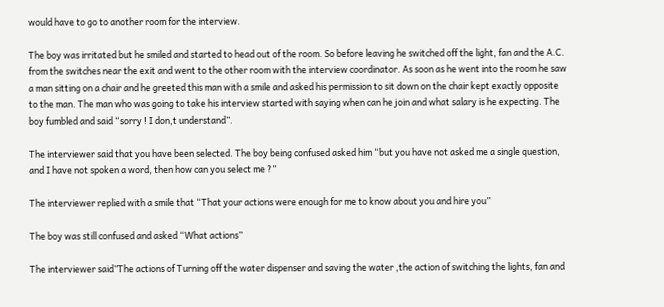would have to go to another room for the interview.

The boy was irritated but he smiled and started to head out of the room. So before leaving he switched off the light, fan and the A.C. from the switches near the exit and went to the other room with the interview coordinator. As soon as he went into the room he saw a man sitting on a chair and he greeted this man with a smile and asked his permission to sit down on the chair kept exactly opposite to the man. The man who was going to take his interview started with saying when can he join and what salary is he expecting. The boy fumbled and said “sorry ! I don,t understand”.

The interviewer said that you have been selected. The boy being confused asked him “but you have not asked me a single question, and I have not spoken a word, then how can you select me ?”

The interviewer replied with a smile that “That your actions were enough for me to know about you and hire you”

The boy was still confused and asked “What actions”

The interviewer said”The actions of Turning off the water dispenser and saving the water ,the action of switching the lights, fan and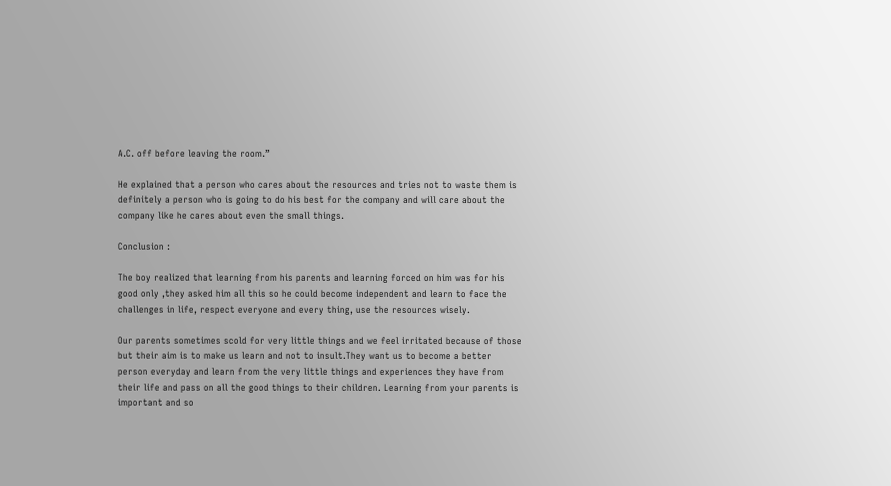A.C. off before leaving the room.”

He explained that a person who cares about the resources and tries not to waste them is definitely a person who is going to do his best for the company and will care about the company like he cares about even the small things.

Conclusion :

The boy realized that learning from his parents and learning forced on him was for his good only ,they asked him all this so he could become independent and learn to face the challenges in life, respect everyone and every thing, use the resources wisely.

Our parents sometimes scold for very little things and we feel irritated because of those but their aim is to make us learn and not to insult.They want us to become a better person everyday and learn from the very little things and experiences they have from their life and pass on all the good things to their children. Learning from your parents is important and so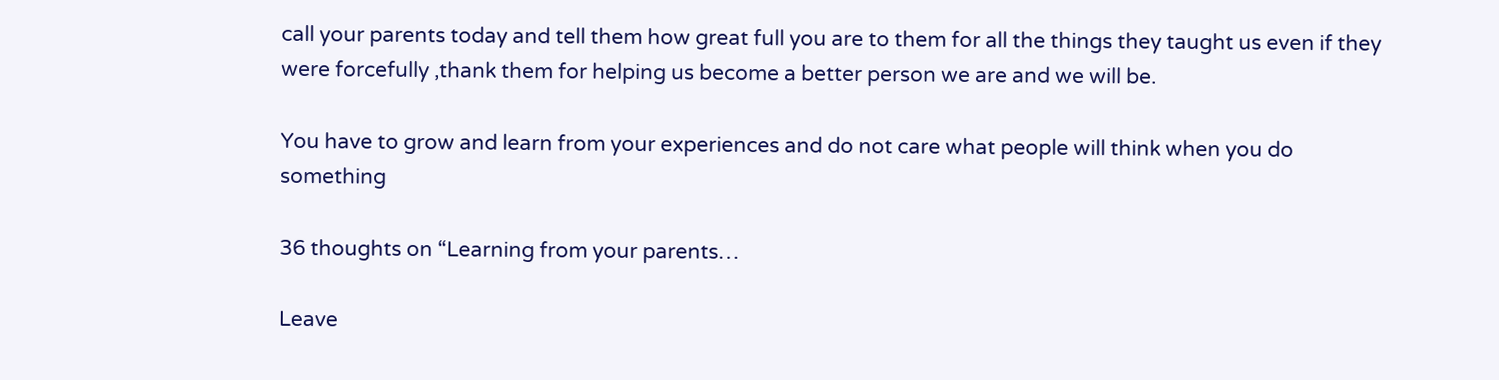call your parents today and tell them how great full you are to them for all the things they taught us even if they were forcefully ,thank them for helping us become a better person we are and we will be.

You have to grow and learn from your experiences and do not care what people will think when you do something

36 thoughts on “Learning from your parents…

Leave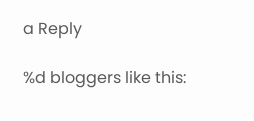a Reply

%d bloggers like this: